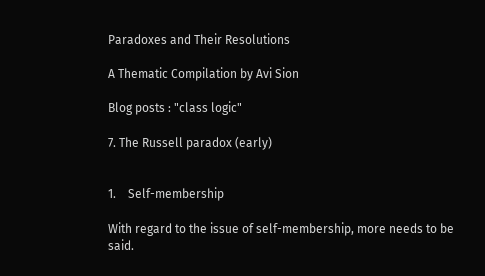Paradoxes and Their Resolutions

A Thematic Compilation by Avi Sion

Blog posts : "class logic"

7. The Russell paradox (early)


1.    Self-membership

With regard to the issue of self-membership, more needs to be said.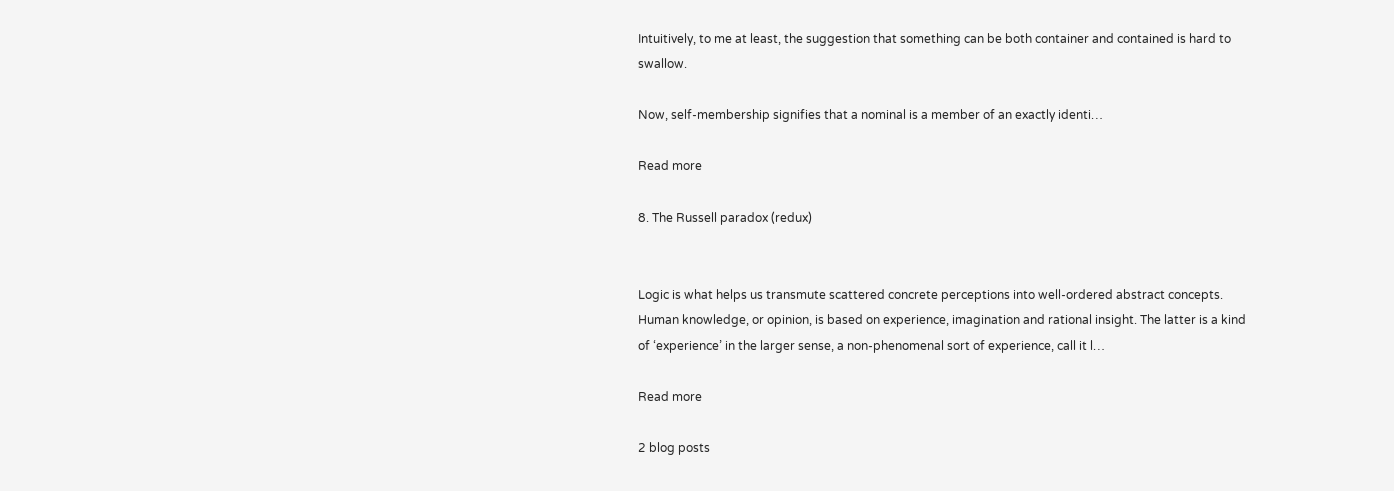Intuitively, to me at least, the suggestion that something can be both container and contained is hard to swallow.

Now, self-membership signifies that a nominal is a member of an exactly identi…

Read more

8. The Russell paradox (redux)


Logic is what helps us transmute scattered concrete perceptions into well-ordered abstract concepts. Human knowledge, or opinion, is based on experience, imagination and rational insight. The latter is a kind of ‘experience’ in the larger sense, a non-phenomenal sort of experience, call it l…

Read more

2 blog posts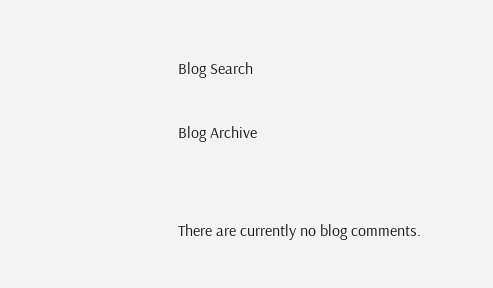Blog Search

Blog Archive


There are currently no blog comments.